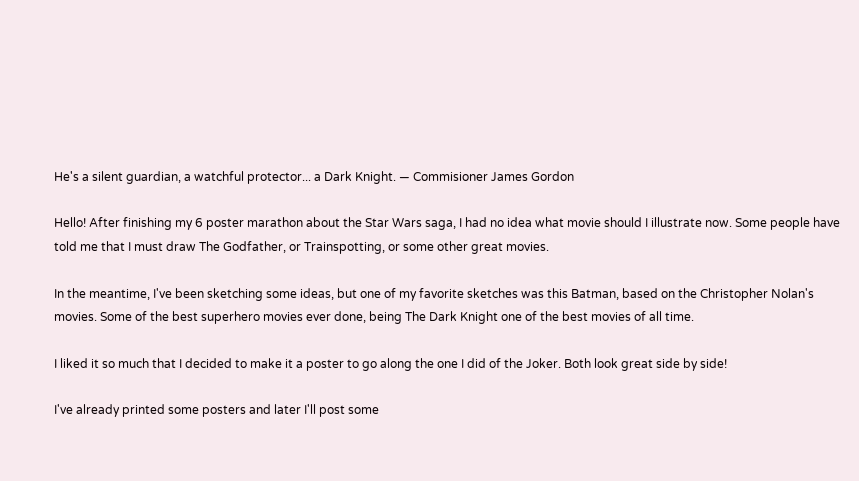He's a silent guardian, a watchful protector... a Dark Knight. — Commisioner James Gordon

Hello! After finishing my 6 poster marathon about the Star Wars saga, I had no idea what movie should I illustrate now. Some people have told me that I must draw The Godfather, or Trainspotting, or some other great movies.

In the meantime, I've been sketching some ideas, but one of my favorite sketches was this Batman, based on the Christopher Nolan's movies. Some of the best superhero movies ever done, being The Dark Knight one of the best movies of all time.

I liked it so much that I decided to make it a poster to go along the one I did of the Joker. Both look great side by side!

I've already printed some posters and later I'll post some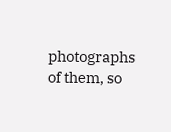photographs of them, so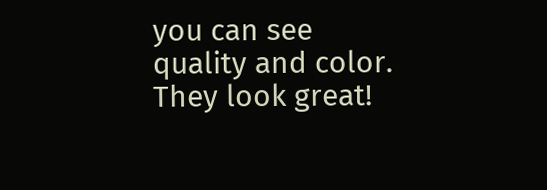you can see quality and color. They look great!